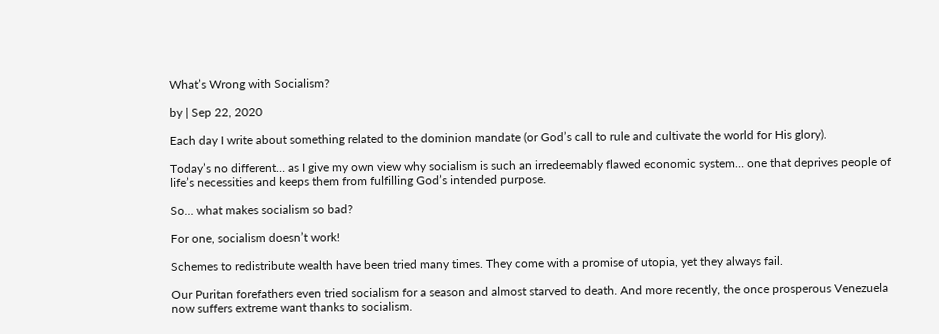What’s Wrong with Socialism?

by | Sep 22, 2020

Each day I write about something related to the dominion mandate (or God’s call to rule and cultivate the world for His glory).

Today’s no different… as I give my own view why socialism is such an irredeemably flawed economic system… one that deprives people of life’s necessities and keeps them from fulfilling God’s intended purpose.

So… what makes socialism so bad?

For one, socialism doesn’t work!

Schemes to redistribute wealth have been tried many times. They come with a promise of utopia, yet they always fail.

Our Puritan forefathers even tried socialism for a season and almost starved to death. And more recently, the once prosperous Venezuela now suffers extreme want thanks to socialism.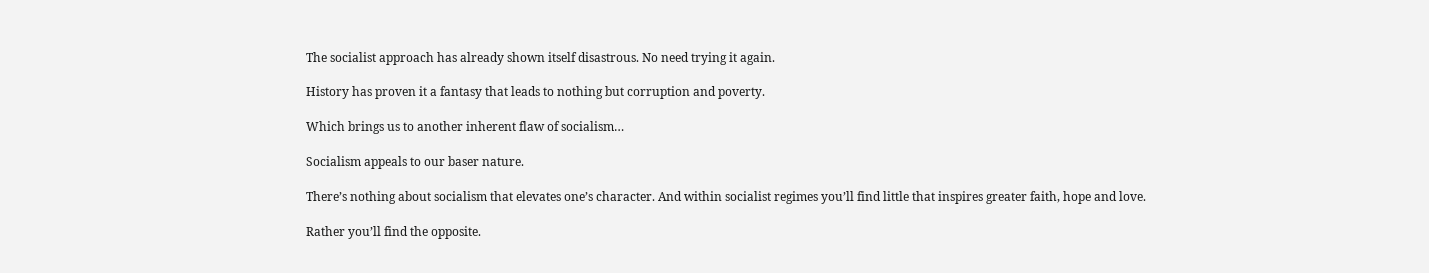The socialist approach has already shown itself disastrous. No need trying it again.

History has proven it a fantasy that leads to nothing but corruption and poverty.

Which brings us to another inherent flaw of socialism…

Socialism appeals to our baser nature.

There’s nothing about socialism that elevates one’s character. And within socialist regimes you’ll find little that inspires greater faith, hope and love.

Rather you’ll find the opposite.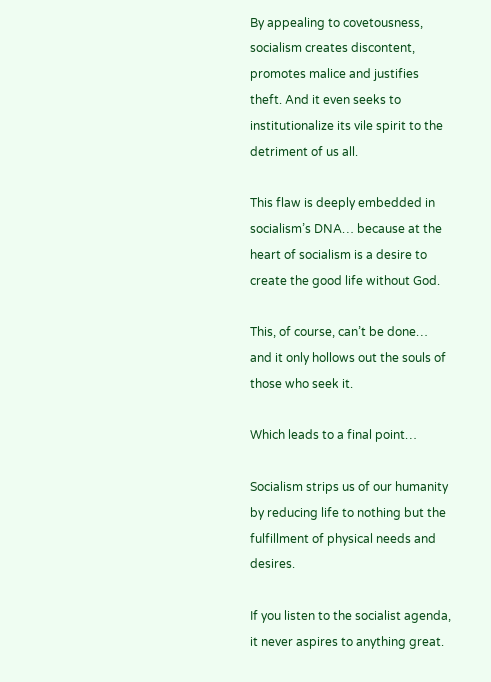By appealing to covetousness, socialism creates discontent, promotes malice and justifies theft. And it even seeks to institutionalize its vile spirit to the detriment of us all.

This flaw is deeply embedded in socialism’s DNA… because at the heart of socialism is a desire to create the good life without God.

This, of course, can’t be done… and it only hollows out the souls of those who seek it.

Which leads to a final point…

Socialism strips us of our humanity by reducing life to nothing but the fulfillment of physical needs and desires.

If you listen to the socialist agenda, it never aspires to anything great.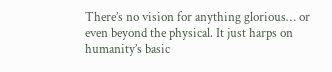There’s no vision for anything glorious… or even beyond the physical. It just harps on humanity’s basic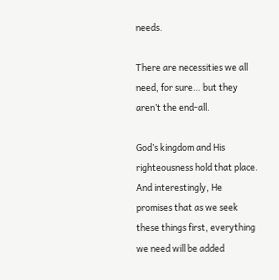needs.

There are necessities we all need, for sure… but they aren’t the end-all.

God’s kingdom and His righteousness hold that place. And interestingly, He promises that as we seek these things first, everything we need will be added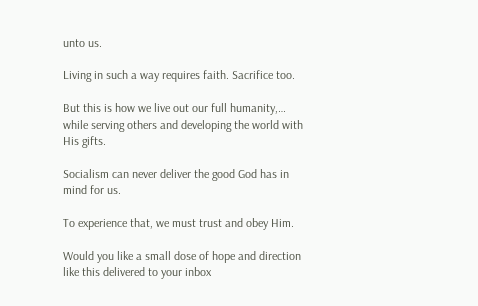unto us.

Living in such a way requires faith. Sacrifice too.

But this is how we live out our full humanity,… while serving others and developing the world with His gifts.

Socialism can never deliver the good God has in mind for us.

To experience that, we must trust and obey Him.

Would you like a small dose of hope and direction like this delivered to your inbox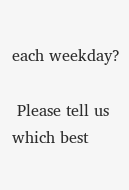each weekday?

 Please tell us which best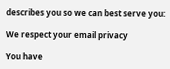describes you so we can best serve you:

We respect your email privacy

You have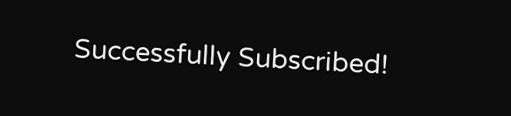Successfully Subscribed!